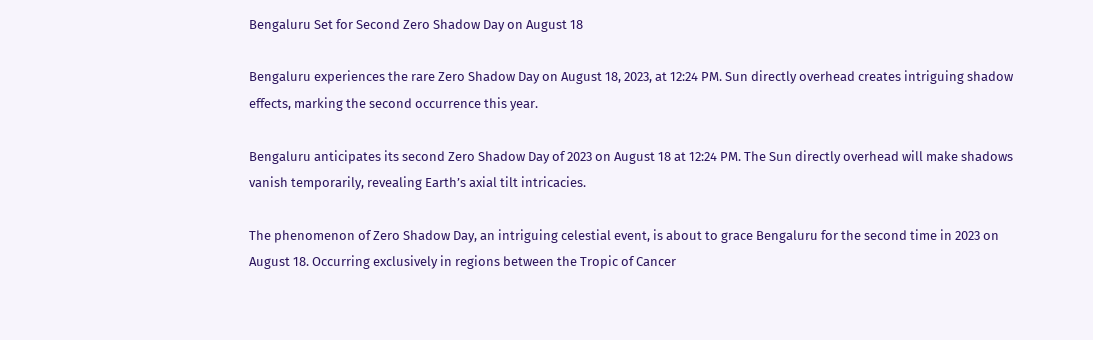Bengaluru Set for Second Zero Shadow Day on August 18

Bengaluru experiences the rare Zero Shadow Day on August 18, 2023, at 12:24 PM. Sun directly overhead creates intriguing shadow effects, marking the second occurrence this year.

Bengaluru anticipates its second Zero Shadow Day of 2023 on August 18 at 12:24 PM. The Sun directly overhead will make shadows vanish temporarily, revealing Earth’s axial tilt intricacies.

The phenomenon of Zero Shadow Day, an intriguing celestial event, is about to grace Bengaluru for the second time in 2023 on August 18. Occurring exclusively in regions between the Tropic of Cancer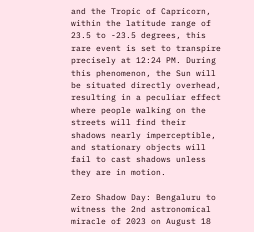and the Tropic of Capricorn, within the latitude range of 23.5 to -23.5 degrees, this rare event is set to transpire precisely at 12:24 PM. During this phenomenon, the Sun will be situated directly overhead, resulting in a peculiar effect where people walking on the streets will find their shadows nearly imperceptible, and stationary objects will fail to cast shadows unless they are in motion.

Zero Shadow Day: Bengaluru to witness the 2nd astronomical miracle of 2023 on August 18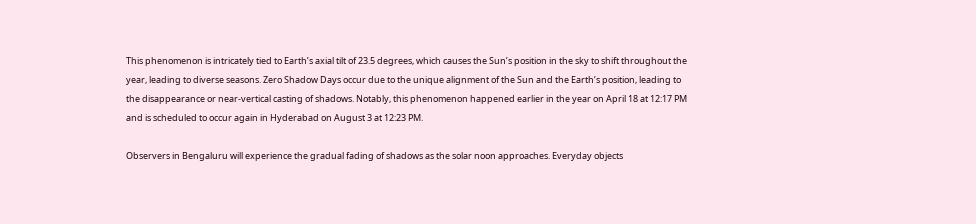This phenomenon is intricately tied to Earth’s axial tilt of 23.5 degrees, which causes the Sun’s position in the sky to shift throughout the year, leading to diverse seasons. Zero Shadow Days occur due to the unique alignment of the Sun and the Earth’s position, leading to the disappearance or near-vertical casting of shadows. Notably, this phenomenon happened earlier in the year on April 18 at 12:17 PM and is scheduled to occur again in Hyderabad on August 3 at 12:23 PM.

Observers in Bengaluru will experience the gradual fading of shadows as the solar noon approaches. Everyday objects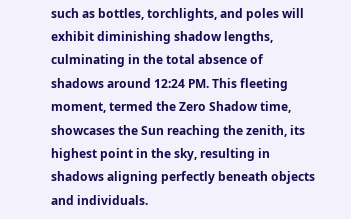such as bottles, torchlights, and poles will exhibit diminishing shadow lengths, culminating in the total absence of shadows around 12:24 PM. This fleeting moment, termed the Zero Shadow time, showcases the Sun reaching the zenith, its highest point in the sky, resulting in shadows aligning perfectly beneath objects and individuals.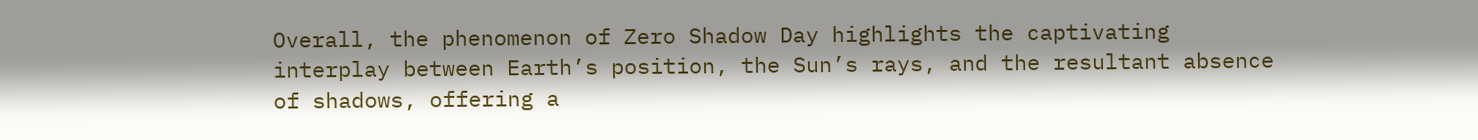Overall, the phenomenon of Zero Shadow Day highlights the captivating interplay between Earth’s position, the Sun’s rays, and the resultant absence of shadows, offering a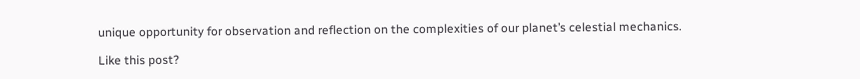unique opportunity for observation and reflection on the complexities of our planet’s celestial mechanics.

Like this post?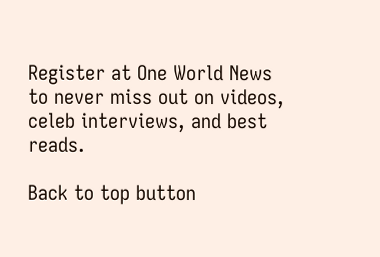Register at One World News to never miss out on videos, celeb interviews, and best reads.

Back to top button